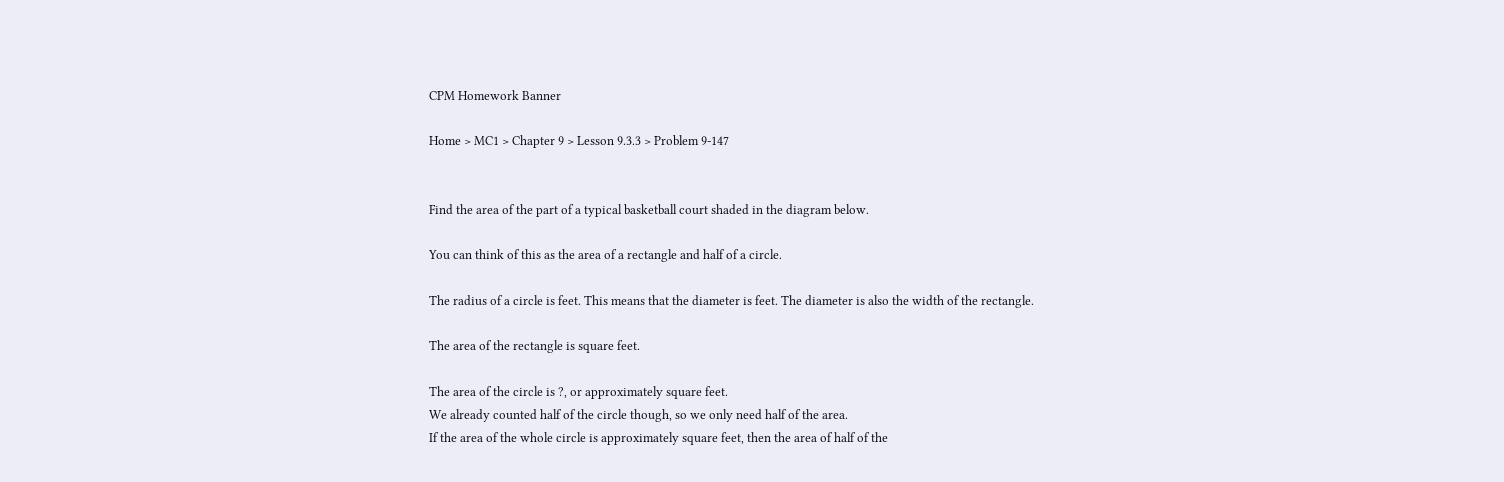CPM Homework Banner

Home > MC1 > Chapter 9 > Lesson 9.3.3 > Problem 9-147


Find the area of the part of a typical basketball court shaded in the diagram below.

You can think of this as the area of a rectangle and half of a circle.

The radius of a circle is feet. This means that the diameter is feet. The diameter is also the width of the rectangle.

The area of the rectangle is square feet.

The area of the circle is ?, or approximately square feet.
We already counted half of the circle though, so we only need half of the area.
If the area of the whole circle is approximately square feet, then the area of half of the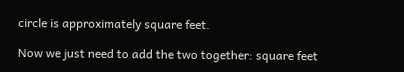circle is approximately square feet.

Now we just need to add the two together: square feet